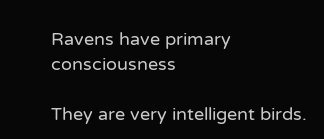Ravens have primary consciousness

They are very intelligent birds.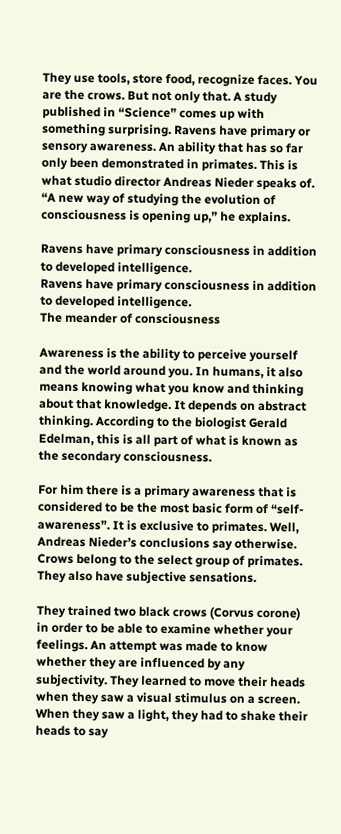They use tools, store food, recognize faces. You are the crows. But not only that. A study published in “Science” comes up with something surprising. Ravens have primary or sensory awareness. An ability that has so far only been demonstrated in primates. This is what studio director Andreas Nieder speaks of. “A new way of studying the evolution of consciousness is opening up,” he explains.

Ravens have primary consciousness in addition to developed intelligence.
Ravens have primary consciousness in addition to developed intelligence.
The meander of consciousness

Awareness is the ability to perceive yourself and the world around you. In humans, it also means knowing what you know and thinking about that knowledge. It depends on abstract thinking. According to the biologist Gerald Edelman, this is all part of what is known as the secondary consciousness.

For him there is a primary awareness that is considered to be the most basic form of “self-awareness”. It is exclusive to primates. Well, Andreas Nieder’s conclusions say otherwise. Crows belong to the select group of primates. They also have subjective sensations.

They trained two black crows (Corvus corone) in order to be able to examine whether your feelings. An attempt was made to know whether they are influenced by any subjectivity. They learned to move their heads when they saw a visual stimulus on a screen. When they saw a light, they had to shake their heads to say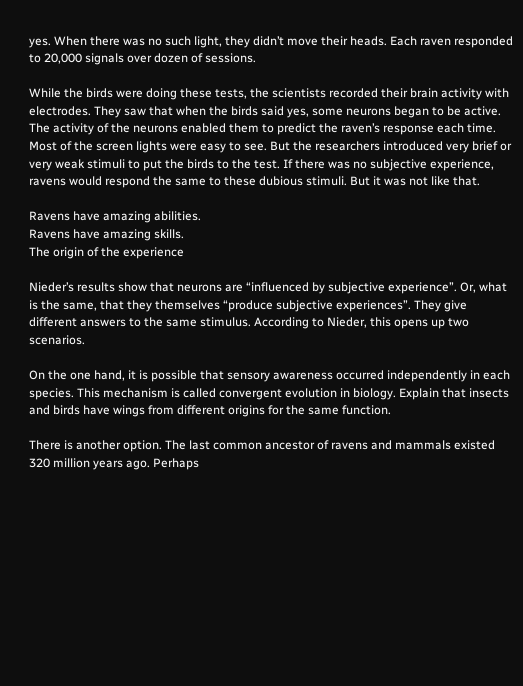yes. When there was no such light, they didn’t move their heads. Each raven responded to 20,000 signals over dozen of sessions.

While the birds were doing these tests, the scientists recorded their brain activity with electrodes. They saw that when the birds said yes, some neurons began to be active. The activity of the neurons enabled them to predict the raven’s response each time. Most of the screen lights were easy to see. But the researchers introduced very brief or very weak stimuli to put the birds to the test. If there was no subjective experience, ravens would respond the same to these dubious stimuli. But it was not like that.

Ravens have amazing abilities.
Ravens have amazing skills.
The origin of the experience

Nieder’s results show that neurons are “influenced by subjective experience”. Or, what is the same, that they themselves “produce subjective experiences”. They give different answers to the same stimulus. According to Nieder, this opens up two scenarios.

On the one hand, it is possible that sensory awareness occurred independently in each species. This mechanism is called convergent evolution in biology. Explain that insects and birds have wings from different origins for the same function.

There is another option. The last common ancestor of ravens and mammals existed 320 million years ago. Perhaps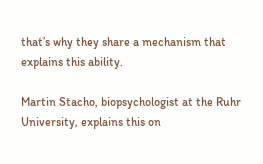that’s why they share a mechanism that explains this ability.

Martin Stacho, biopsychologist at the Ruhr University, explains this on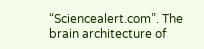“Sciencealert.com”. The brain architecture of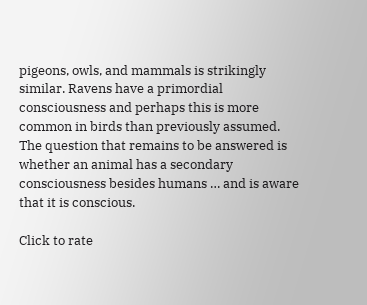pigeons, owls, and mammals is strikingly similar. Ravens have a primordial consciousness and perhaps this is more common in birds than previously assumed. The question that remains to be answered is whether an animal has a secondary consciousness besides humans … and is aware that it is conscious.

Click to rate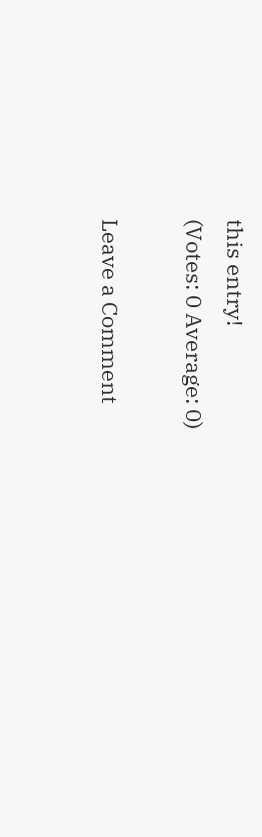this entry!
(Votes: 0 Average: 0)

Leave a Comment